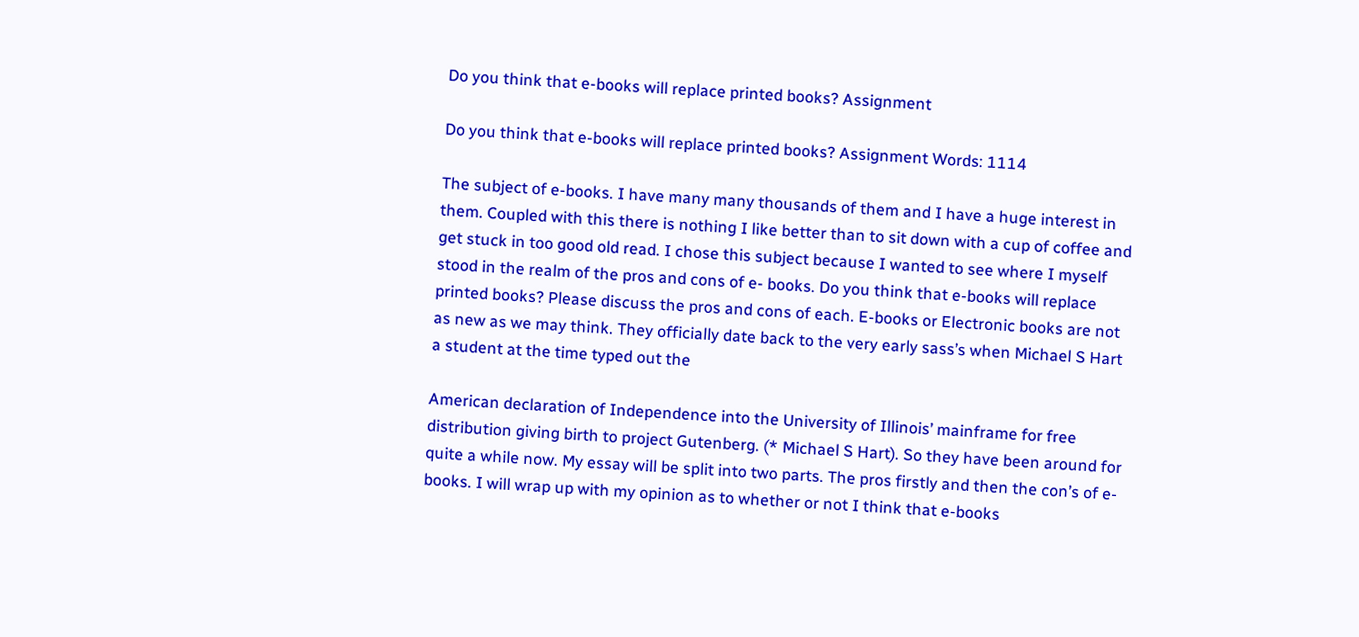Do you think that e-books will replace printed books? Assignment

Do you think that e-books will replace printed books? Assignment Words: 1114

The subject of e-books. I have many many thousands of them and I have a huge interest in them. Coupled with this there is nothing I like better than to sit down with a cup of coffee and get stuck in too good old read. I chose this subject because I wanted to see where I myself stood in the realm of the pros and cons of e- books. Do you think that e-books will replace printed books? Please discuss the pros and cons of each. E-books or Electronic books are not as new as we may think. They officially date back to the very early sass’s when Michael S Hart a student at the time typed out the

American declaration of Independence into the University of Illinois’ mainframe for free distribution giving birth to project Gutenberg. (* Michael S Hart). So they have been around for quite a while now. My essay will be split into two parts. The pros firstly and then the con’s of e-books. I will wrap up with my opinion as to whether or not I think that e-books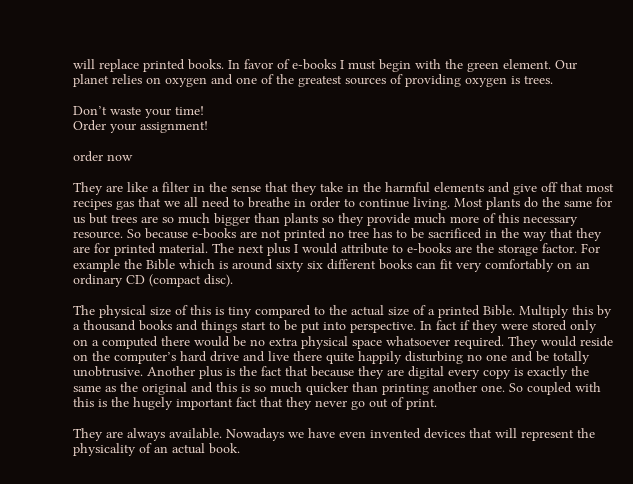will replace printed books. In favor of e-books I must begin with the green element. Our planet relies on oxygen and one of the greatest sources of providing oxygen is trees.

Don’t waste your time!
Order your assignment!

order now

They are like a filter in the sense that they take in the harmful elements and give off that most recipes gas that we all need to breathe in order to continue living. Most plants do the same for us but trees are so much bigger than plants so they provide much more of this necessary resource. So because e-books are not printed no tree has to be sacrificed in the way that they are for printed material. The next plus I would attribute to e-books are the storage factor. For example the Bible which is around sixty six different books can fit very comfortably on an ordinary CD (compact disc).

The physical size of this is tiny compared to the actual size of a printed Bible. Multiply this by a thousand books and things start to be put into perspective. In fact if they were stored only on a computed there would be no extra physical space whatsoever required. They would reside on the computer’s hard drive and live there quite happily disturbing no one and be totally unobtrusive. Another plus is the fact that because they are digital every copy is exactly the same as the original and this is so much quicker than printing another one. So coupled with this is the hugely important fact that they never go out of print.

They are always available. Nowadays we have even invented devices that will represent the physicality of an actual book.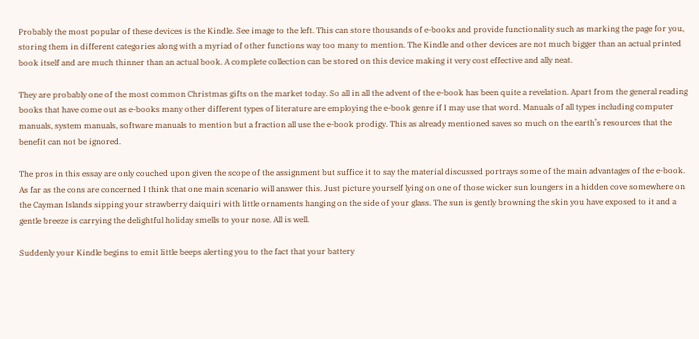Probably the most popular of these devices is the Kindle. See image to the left. This can store thousands of e-books and provide functionality such as marking the page for you, storing them in different categories along with a myriad of other functions way too many to mention. The Kindle and other devices are not much bigger than an actual printed book itself and are much thinner than an actual book. A complete collection can be stored on this device making it very cost effective and ally neat.

They are probably one of the most common Christmas gifts on the market today. So all in all the advent of the e-book has been quite a revelation. Apart from the general reading books that have come out as e-books many other different types of literature are employing the e-book genre if I may use that word. Manuals of all types including computer manuals, system manuals, software manuals to mention but a fraction all use the e-book prodigy. This as already mentioned saves so much on the earth’s resources that the benefit can not be ignored.

The pros in this essay are only couched upon given the scope of the assignment but suffice it to say the material discussed portrays some of the main advantages of the e-book. As far as the cons are concerned I think that one main scenario will answer this. Just picture yourself lying on one of those wicker sun loungers in a hidden cove somewhere on the Cayman Islands sipping your strawberry daiquiri with little ornaments hanging on the side of your glass. The sun is gently browning the skin you have exposed to it and a gentle breeze is carrying the delightful holiday smells to your nose. All is well.

Suddenly your Kindle begins to emit little beeps alerting you to the fact that your battery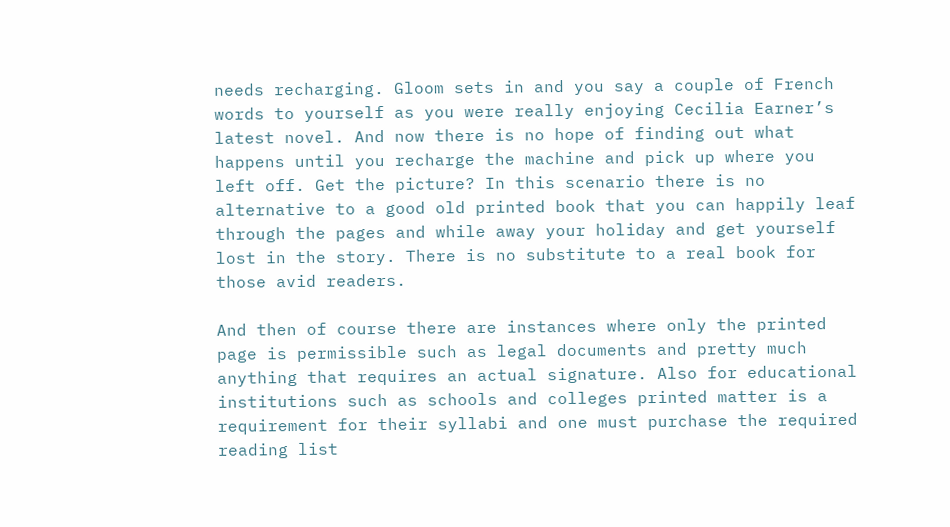needs recharging. Gloom sets in and you say a couple of French words to yourself as you were really enjoying Cecilia Earner’s latest novel. And now there is no hope of finding out what happens until you recharge the machine and pick up where you left off. Get the picture? In this scenario there is no alternative to a good old printed book that you can happily leaf through the pages and while away your holiday and get yourself lost in the story. There is no substitute to a real book for those avid readers.

And then of course there are instances where only the printed page is permissible such as legal documents and pretty much anything that requires an actual signature. Also for educational institutions such as schools and colleges printed matter is a requirement for their syllabi and one must purchase the required reading list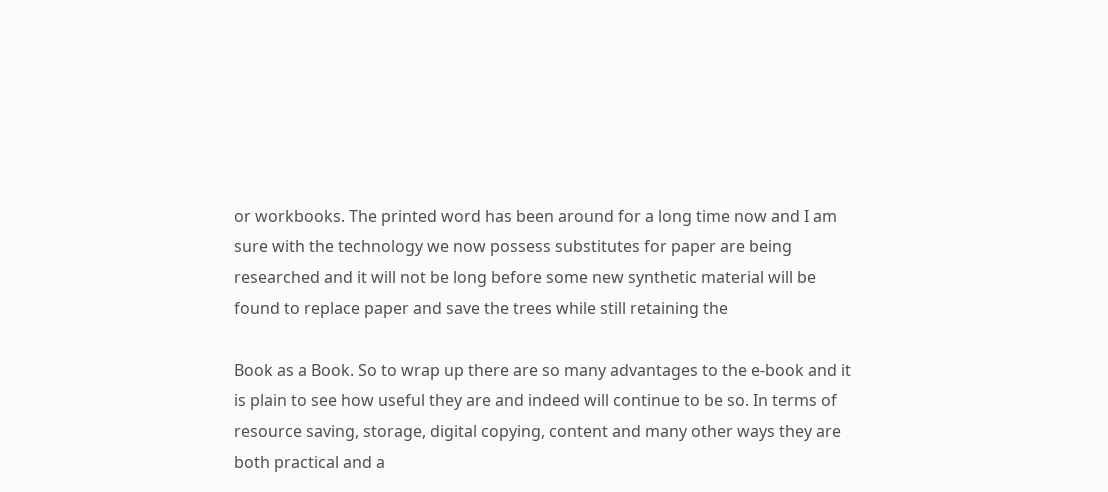or workbooks. The printed word has been around for a long time now and I am sure with the technology we now possess substitutes for paper are being researched and it will not be long before some new synthetic material will be found to replace paper and save the trees while still retaining the

Book as a Book. So to wrap up there are so many advantages to the e-book and it is plain to see how useful they are and indeed will continue to be so. In terms of resource saving, storage, digital copying, content and many other ways they are both practical and a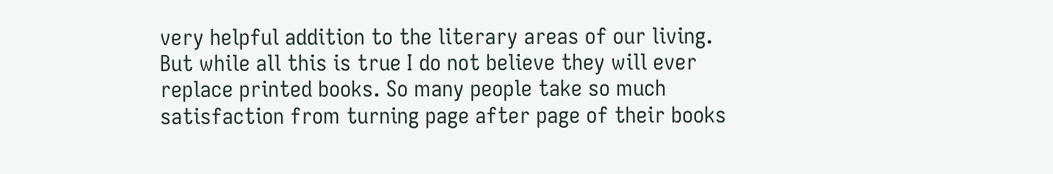very helpful addition to the literary areas of our living. But while all this is true I do not believe they will ever replace printed books. So many people take so much satisfaction from turning page after page of their books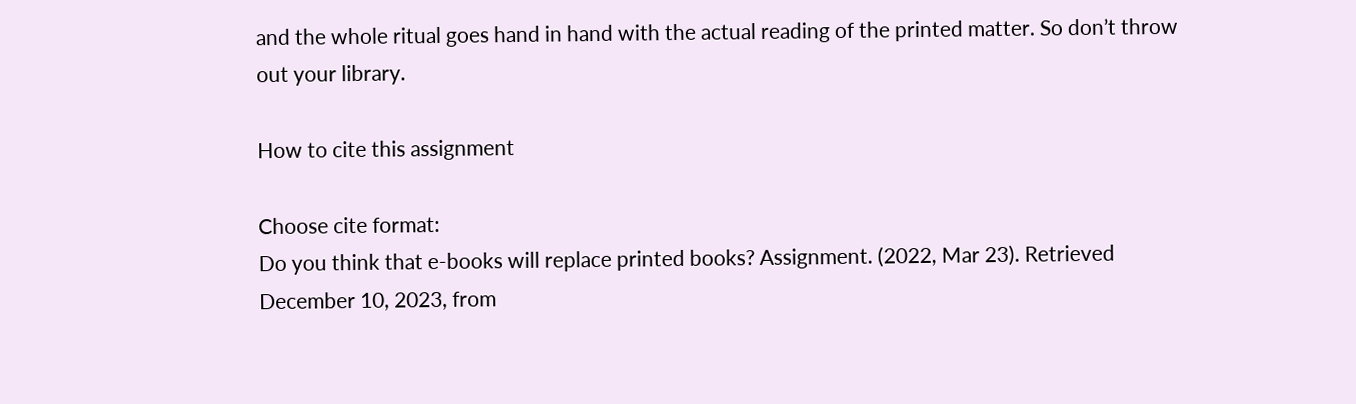and the whole ritual goes hand in hand with the actual reading of the printed matter. So don’t throw out your library.

How to cite this assignment

Choose cite format:
Do you think that e-books will replace printed books? Assignment. (2022, Mar 23). Retrieved December 10, 2023, from